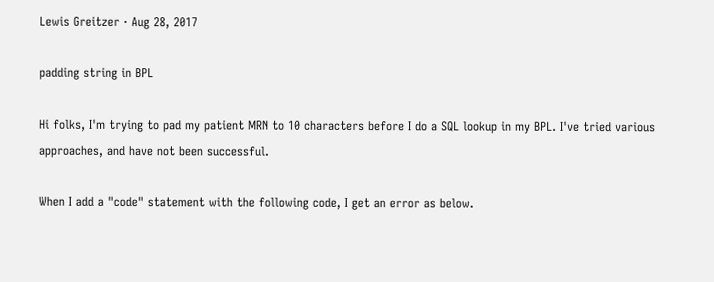Lewis Greitzer · Aug 28, 2017

padding string in BPL

Hi folks, I'm trying to pad my patient MRN to 10 characters before I do a SQL lookup in my BPL. I've tried various approaches, and have not been successful.

When I add a "code" statement with the following code, I get an error as below.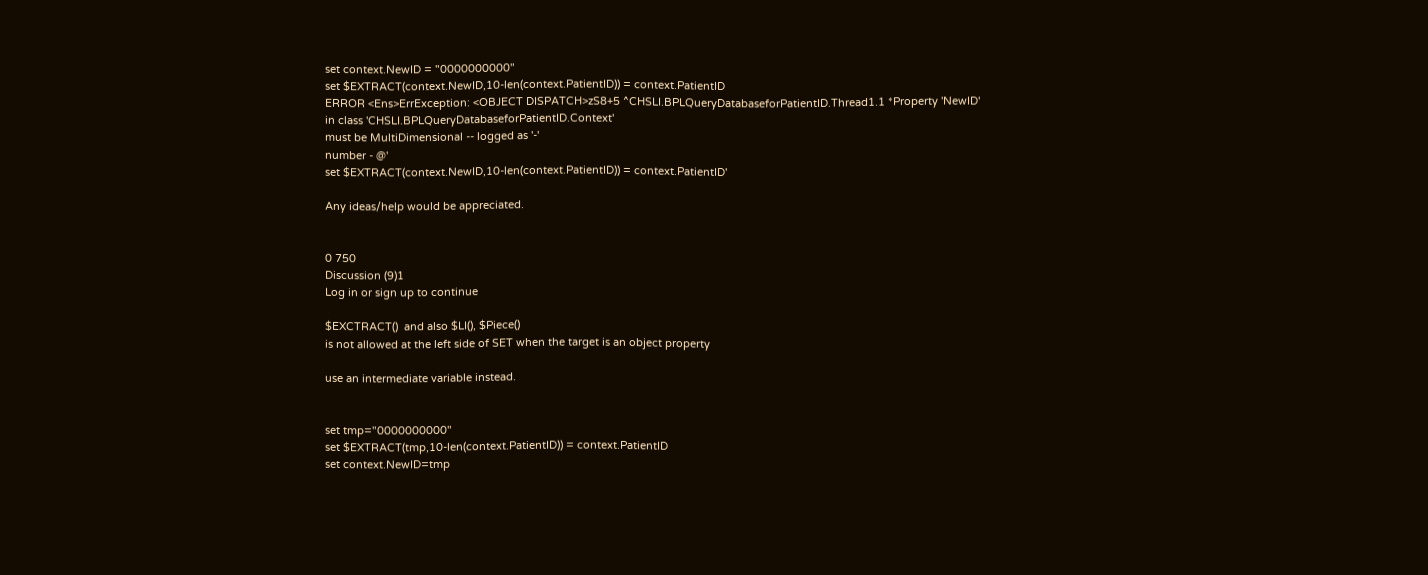set context.NewID = "0000000000"
set $EXTRACT(context.NewID,10-len(context.PatientID)) = context.PatientID
ERROR <Ens>ErrException: <OBJECT DISPATCH>zS8+5 ^CHSLI.BPLQueryDatabaseforPatientID.Thread1.1 *Property 'NewID'
in class 'CHSLI.BPLQueryDatabaseforPatientID.Context'
must be MultiDimensional -- logged as '-'
number - @'
set $EXTRACT(context.NewID,10-len(context.PatientID)) = context.PatientID'

Any ideas/help would be appreciated.


0 750
Discussion (9)1
Log in or sign up to continue

$EXCTRACT()  and also $LI(), $Piece()
is not allowed at the left side of SET when the target is an object property

use an intermediate variable instead.


set tmp="0000000000"
set $EXTRACT(tmp,10-len(context.PatientID)) = context.PatientID
set context.NewID=tmp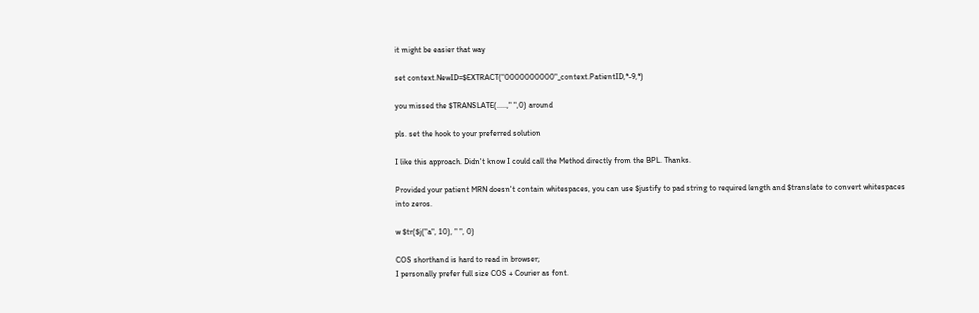it might be easier that way

set context.NewID=$EXTRACT("0000000000"_context.PatientID,*-9,*)

you missed the $TRANSLATE(.....," ",0) around

pls. set the hook to your preferred solution

I like this approach. Didn't know I could call the Method directly from the BPL. Thanks.

Provided your patient MRN doesn't contain whitespaces, you can use $justify to pad string to required length and $translate to convert whitespaces into zeros.

w $tr($j("a", 10), " ", 0)

COS shorthand is hard to read in browser;
I personally prefer full size COS + Courier as font.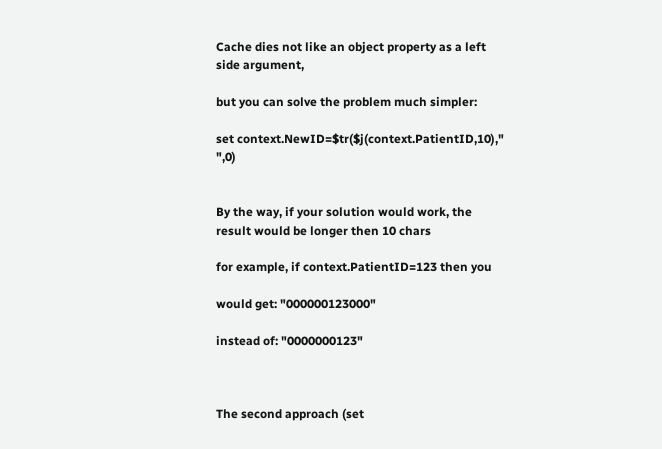Cache dies not like an object property as a left side argument,

but you can solve the problem much simpler:

set context.NewID=$tr($j(context.PatientID,10)," ",0)


By the way, if your solution would work, the result would be longer then 10 chars

for example, if context.PatientID=123 then you

would get: "000000123000"

instead of: "0000000123"



The second approach (set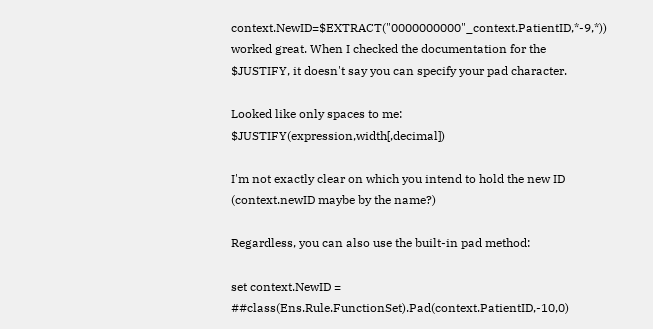context.NewID=$EXTRACT("0000000000"_context.PatientID,*-9,*)) worked great. When I checked the documentation for the $JUSTIFY, it doesn't say you can specify your pad character.

Looked like only spaces to me: $JUSTIFY(expression,width[,decimal])

I'm not exactly clear on which you intend to hold the new ID (context.newID maybe by the name?)

Regardless, you can also use the built-in pad method:

set context.NewID = ##class(Ens.Rule.FunctionSet).Pad(context.PatientID,-10,0)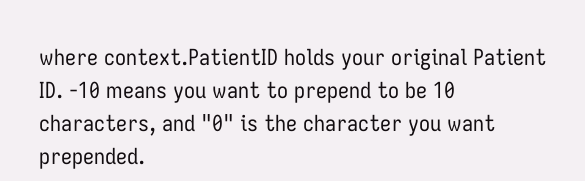where context.PatientID holds your original Patient ID. -10 means you want to prepend to be 10 characters, and "0" is the character you want prepended.